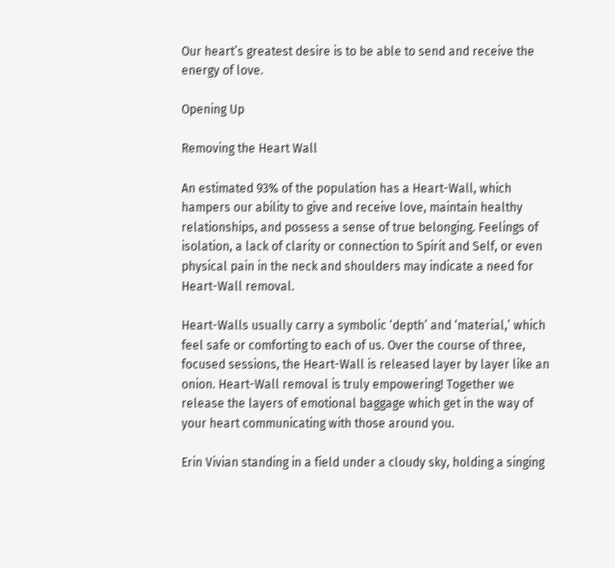Our heart’s greatest desire is to be able to send and receive the energy of love.

Opening Up

Removing the Heart Wall

An estimated 93% of the population has a Heart-Wall, which hampers our ability to give and receive love, maintain healthy relationships, and possess a sense of true belonging. Feelings of isolation, a lack of clarity or connection to Spirit and Self, or even physical pain in the neck and shoulders may indicate a need for Heart-Wall removal.

Heart-Walls usually carry a symbolic ‘depth’ and ‘material,’ which feel safe or comforting to each of us. Over the course of three, focused sessions, the Heart-Wall is released layer by layer like an onion. Heart-Wall removal is truly empowering! Together we release the layers of emotional baggage which get in the way of your heart communicating with those around you.

Erin Vivian standing in a field under a cloudy sky, holding a singing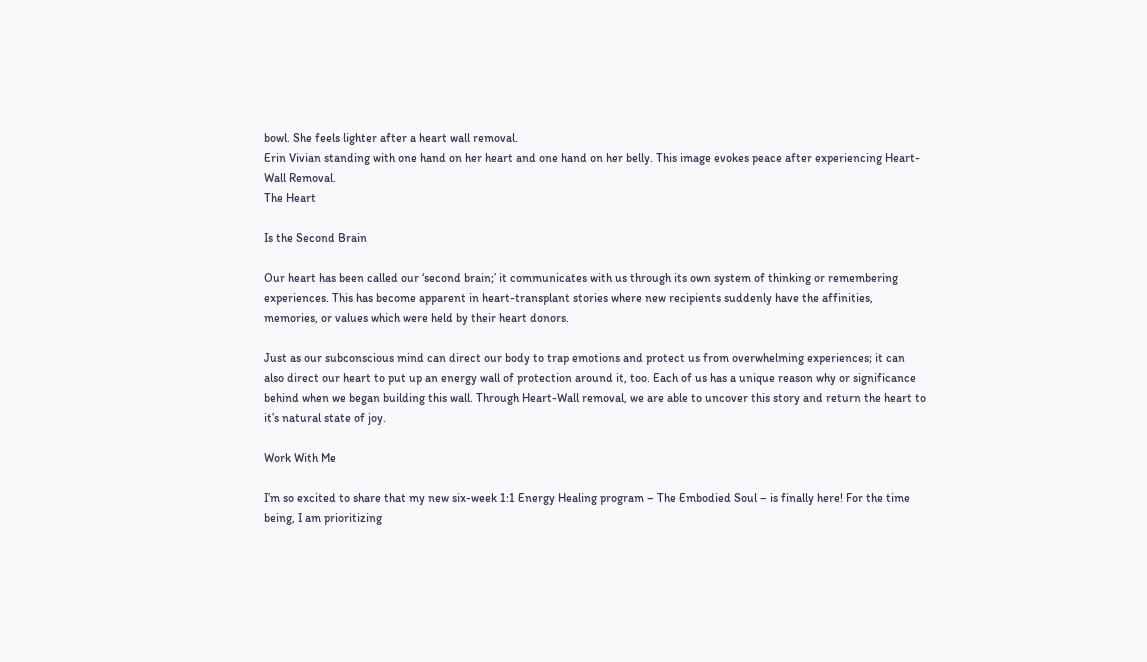bowl. She feels lighter after a heart wall removal.
Erin Vivian standing with one hand on her heart and one hand on her belly. This image evokes peace after experiencing Heart-Wall Removal.
The Heart

Is the Second Brain

Our heart has been called our ‘second brain;’ it communicates with us through its own system of thinking or remembering experiences. This has become apparent in heart-transplant stories where new recipients suddenly have the affinities, memories, or values which were held by their heart donors.

Just as our subconscious mind can direct our body to trap emotions and protect us from overwhelming experiences; it can also direct our heart to put up an energy wall of protection around it, too. Each of us has a unique reason why or significance behind when we began building this wall. Through Heart-Wall removal, we are able to uncover this story and return the heart to it’s natural state of joy.

Work With Me

I’m so excited to share that my new six-week 1:1 Energy Healing program – The Embodied Soul – is finally here! For the time being, I am prioritizing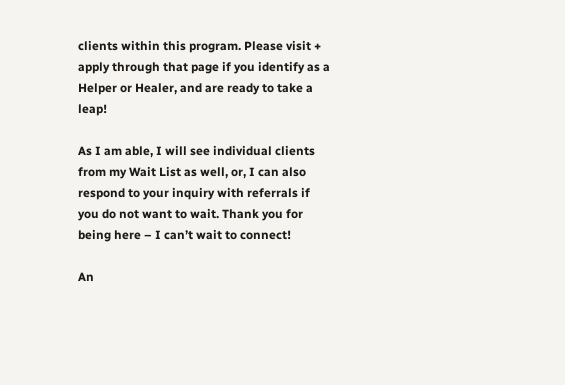clients within this program. Please visit + apply through that page if you identify as a Helper or Healer, and are ready to take a leap!

As I am able, I will see individual clients from my Wait List as well, or, I can also respond to your inquiry with referrals if you do not want to wait. Thank you for being here – I can’t wait to connect!

An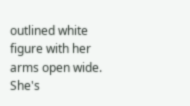outlined white figure with her arms open wide. She's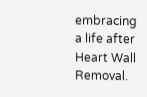embracing a life after Heart Wall Removal.